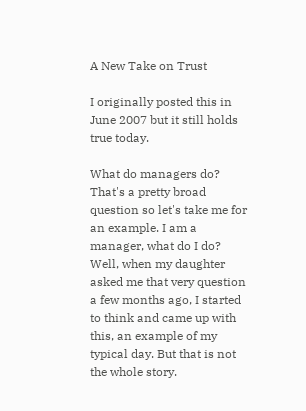A New Take on Trust

I originally posted this in June 2007 but it still holds true today.

What do managers do? That's a pretty broad question so let's take me for an example. I am a manager, what do I do? Well, when my daughter asked me that very question a few months ago, I started to think and came up with this, an example of my typical day. But that is not the whole story.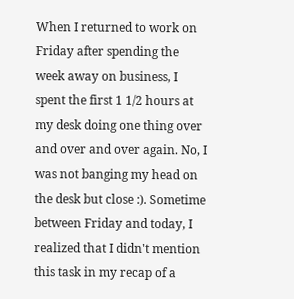When I returned to work on Friday after spending the week away on business, I spent the first 1 1/2 hours at my desk doing one thing over and over and over again. No, I was not banging my head on the desk but close :). Sometime between Friday and today, I realized that I didn't mention this task in my recap of a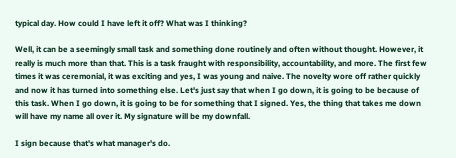typical day. How could I have left it off? What was I thinking?

Well, it can be a seemingly small task and something done routinely and often without thought. However, it really is much more than that. This is a task fraught with responsibility, accountability, and more. The first few times it was ceremonial, it was exciting and yes, I was young and naive. The novelty wore off rather quickly and now it has turned into something else. Let's just say that when I go down, it is going to be because of this task. When I go down, it is going to be for something that I signed. Yes, the thing that takes me down will have my name all over it. My signature will be my downfall.

I sign because that's what manager's do.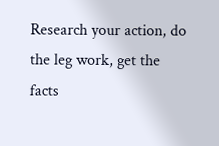Research your action, do the leg work, get the facts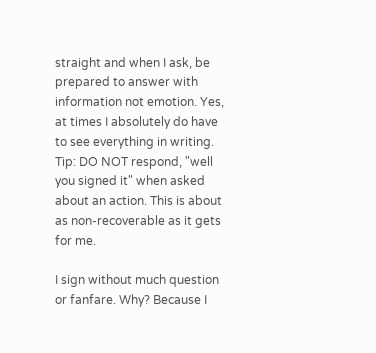straight and when I ask, be prepared to answer with information not emotion. Yes, at times I absolutely do have to see everything in writing. Tip: DO NOT respond, "well you signed it" when asked about an action. This is about as non-recoverable as it gets for me.

I sign without much question or fanfare. Why? Because I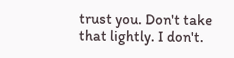trust you. Don't take that lightly. I don't.